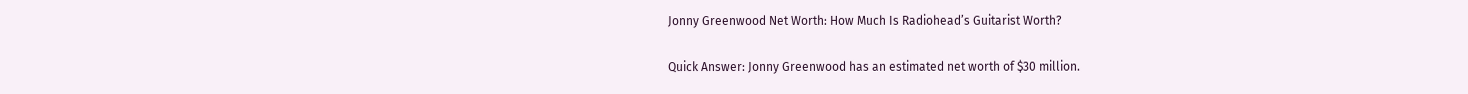Jonny Greenwood Net Worth: How Much Is Radiohead’s Guitarist Worth?

Quick Answer: Jonny Greenwood has an estimated net worth of $30 million.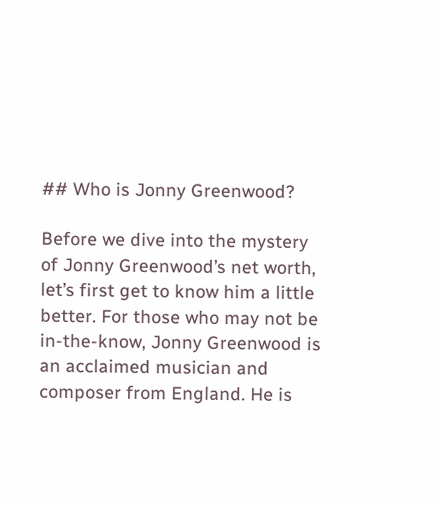## Who is Jonny Greenwood?

Before we dive into the mystery of Jonny Greenwood’s net worth, let’s first get to know him a little better. For those who may not be in-the-know, Jonny Greenwood is an acclaimed musician and composer from England. He is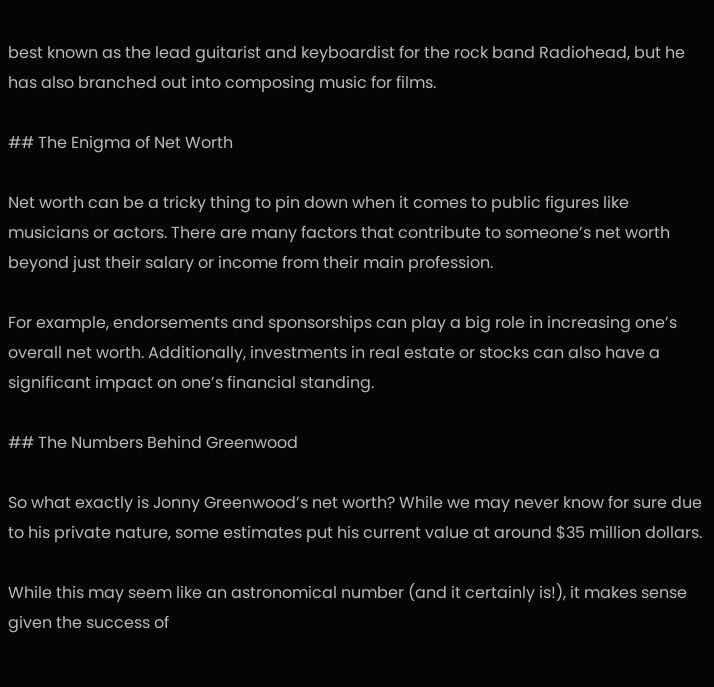best known as the lead guitarist and keyboardist for the rock band Radiohead, but he has also branched out into composing music for films.

## The Enigma of Net Worth

Net worth can be a tricky thing to pin down when it comes to public figures like musicians or actors. There are many factors that contribute to someone’s net worth beyond just their salary or income from their main profession.

For example, endorsements and sponsorships can play a big role in increasing one’s overall net worth. Additionally, investments in real estate or stocks can also have a significant impact on one’s financial standing.

## The Numbers Behind Greenwood

So what exactly is Jonny Greenwood’s net worth? While we may never know for sure due to his private nature, some estimates put his current value at around $35 million dollars.

While this may seem like an astronomical number (and it certainly is!), it makes sense given the success of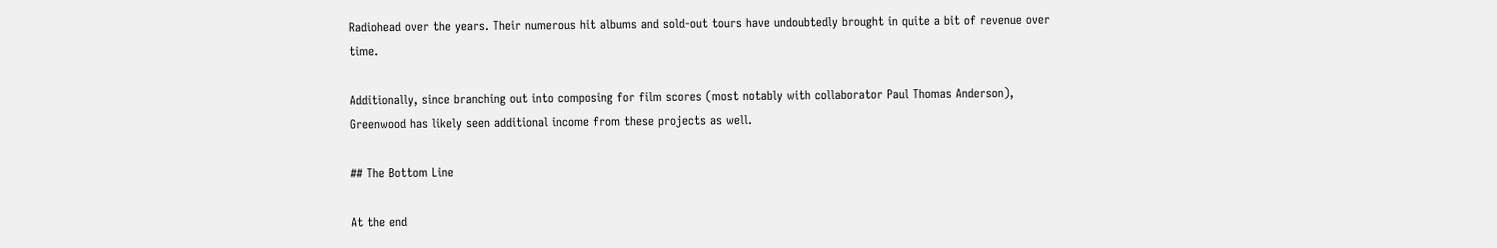Radiohead over the years. Their numerous hit albums and sold-out tours have undoubtedly brought in quite a bit of revenue over time.

Additionally, since branching out into composing for film scores (most notably with collaborator Paul Thomas Anderson), Greenwood has likely seen additional income from these projects as well.

## The Bottom Line

At the end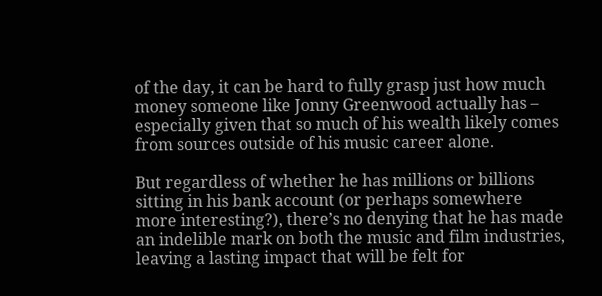of the day, it can be hard to fully grasp just how much money someone like Jonny Greenwood actually has – especially given that so much of his wealth likely comes from sources outside of his music career alone.

But regardless of whether he has millions or billions sitting in his bank account (or perhaps somewhere more interesting?), there’s no denying that he has made an indelible mark on both the music and film industries, leaving a lasting impact that will be felt for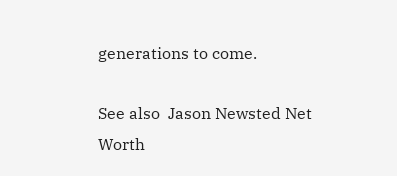generations to come.

See also  Jason Newsted Net Worth